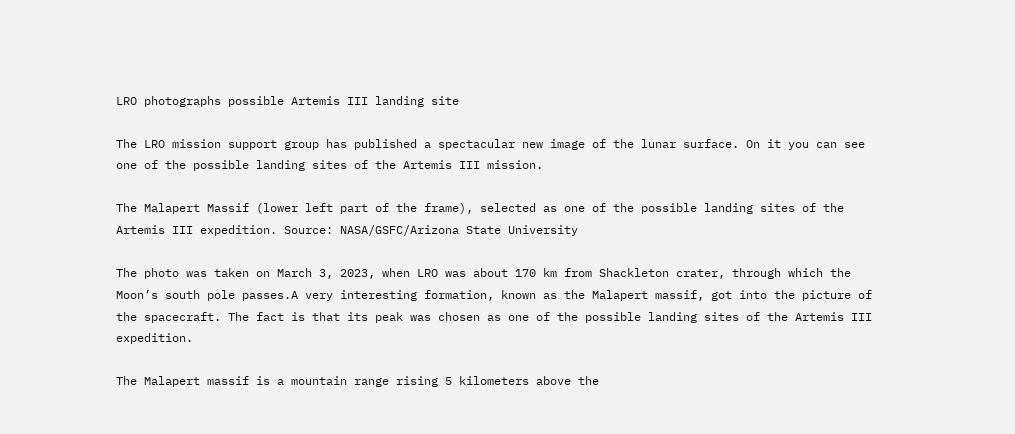LRO photographs possible Artemis III landing site

The LRO mission support group has published a spectacular new image of the lunar surface. On it you can see one of the possible landing sites of the Artemis III mission.

The Malapert Massif (lower left part of the frame), selected as one of the possible landing sites of the Artemis III expedition. Source: NASA/GSFC/Arizona State University

The photo was taken on March 3, 2023, when LRO was about 170 km from Shackleton crater, through which the Moon’s south pole passes.A very interesting formation, known as the Malapert massif, got into the picture of the spacecraft. The fact is that its peak was chosen as one of the possible landing sites of the Artemis III expedition.

The Malapert massif is a mountain range rising 5 kilometers above the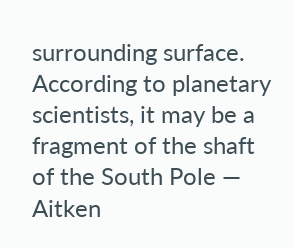surrounding surface. According to planetary scientists, it may be a fragment of the shaft of the South Pole — Aitken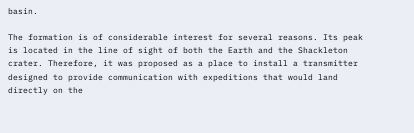basin.

The formation is of considerable interest for several reasons. Its peak is located in the line of sight of both the Earth and the Shackleton crater. Therefore, it was proposed as a place to install a transmitter designed to provide communication with expeditions that would land directly on the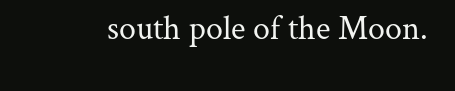south pole of the Moon.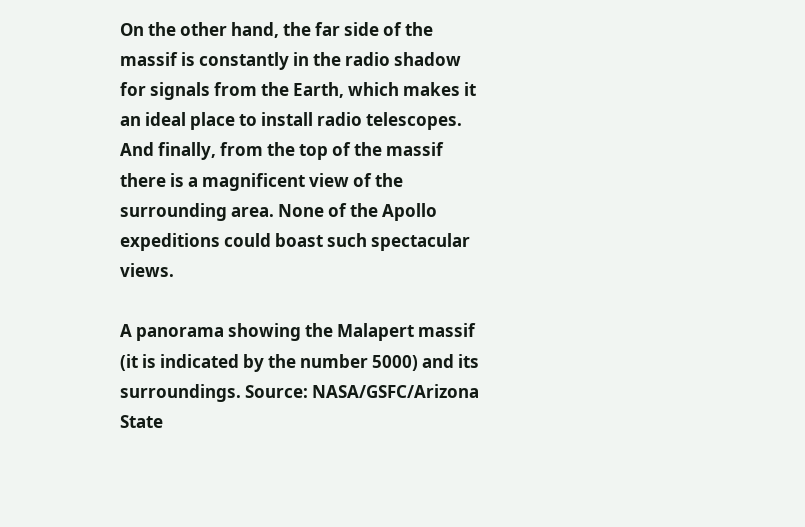On the other hand, the far side of the massif is constantly in the radio shadow for signals from the Earth, which makes it an ideal place to install radio telescopes. And finally, from the top of the massif there is a magnificent view of the surrounding area. None of the Apollo expeditions could boast such spectacular views.

A panorama showing the Malapert massif (it is indicated by the number 5000) and its surroundings. Source: NASA/GSFC/Arizona State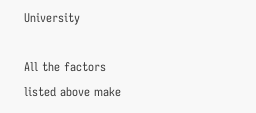University

All the factors listed above make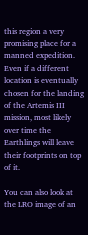this region a very promising place for a manned expedition. Even if a different location is eventually chosen for the landing of the Artemis III mission, most likely over time the Earthlings will leave their footprints on top of it.

You can also look at the LRO image of an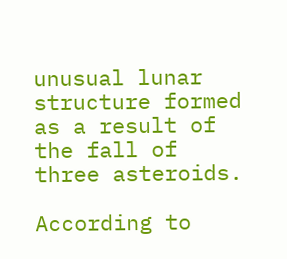unusual lunar structure formed as a result of the fall of three asteroids.

According to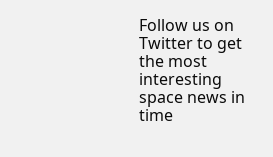Follow us on Twitter to get the most interesting space news in time